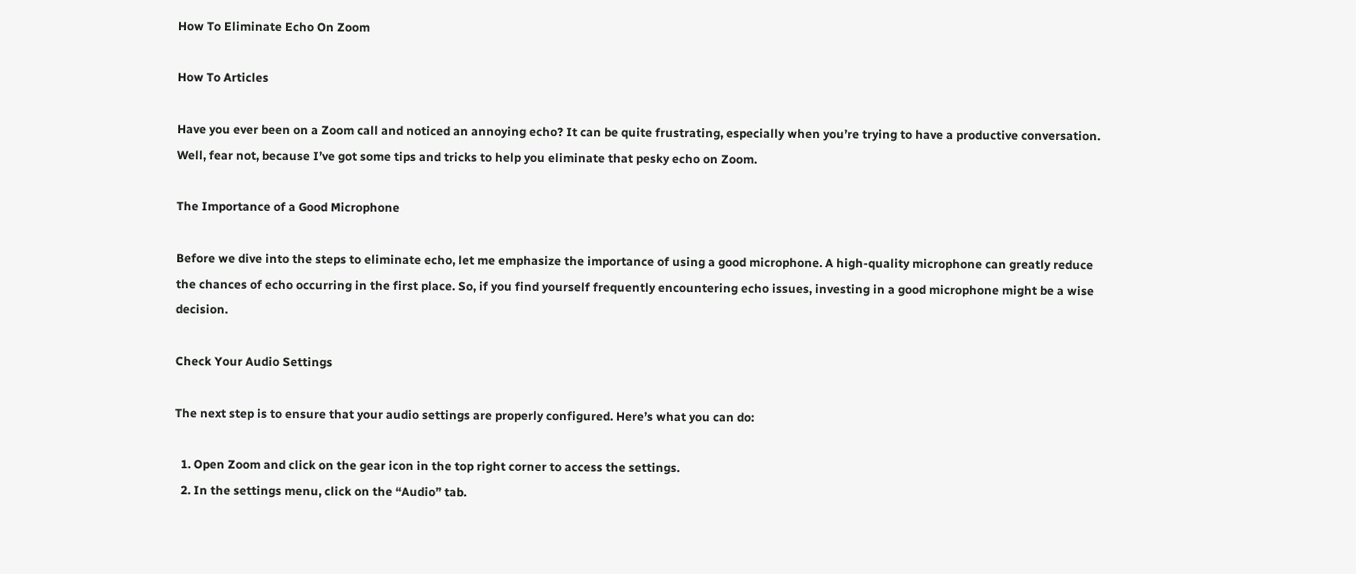How To Eliminate Echo On Zoom

How To Articles

Have you ever been on a Zoom call and noticed an annoying echo? It can be quite frustrating, especially when you’re trying to have a productive conversation. Well, fear not, because I’ve got some tips and tricks to help you eliminate that pesky echo on Zoom.

The Importance of a Good Microphone

Before we dive into the steps to eliminate echo, let me emphasize the importance of using a good microphone. A high-quality microphone can greatly reduce the chances of echo occurring in the first place. So, if you find yourself frequently encountering echo issues, investing in a good microphone might be a wise decision.

Check Your Audio Settings

The next step is to ensure that your audio settings are properly configured. Here’s what you can do:

  1. Open Zoom and click on the gear icon in the top right corner to access the settings.
  2. In the settings menu, click on the “Audio” tab.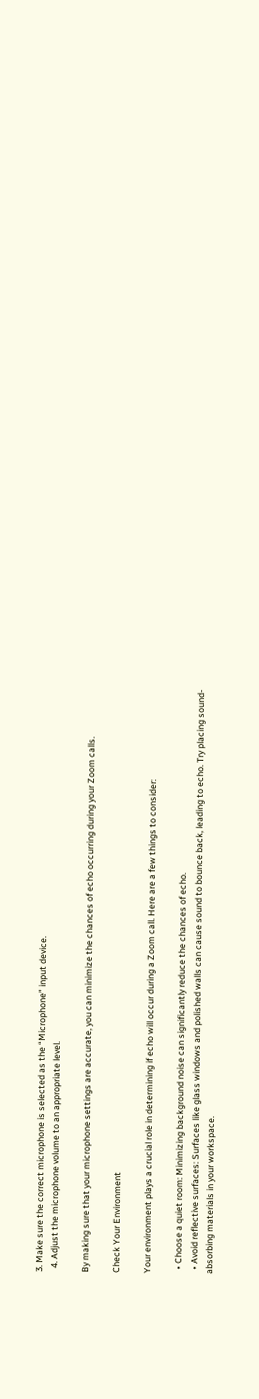3. Make sure the correct microphone is selected as the “Microphone” input device.
  4. Adjust the microphone volume to an appropriate level.

By making sure that your microphone settings are accurate, you can minimize the chances of echo occurring during your Zoom calls.

Check Your Environment

Your environment plays a crucial role in determining if echo will occur during a Zoom call. Here are a few things to consider:

  • Choose a quiet room: Minimizing background noise can significantly reduce the chances of echo.
  • Avoid reflective surfaces: Surfaces like glass windows and polished walls can cause sound to bounce back, leading to echo. Try placing sound-absorbing materials in your workspace.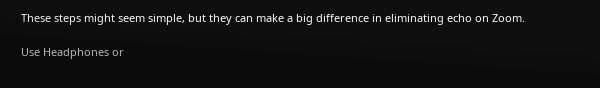These steps might seem simple, but they can make a big difference in eliminating echo on Zoom.

Use Headphones or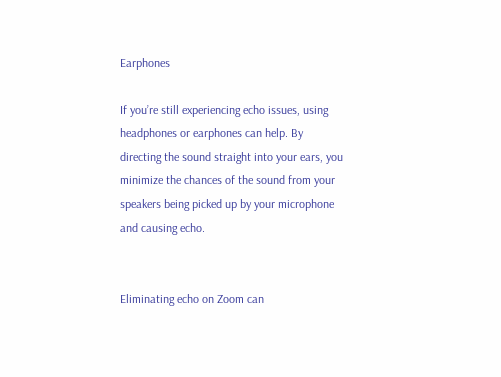Earphones

If you’re still experiencing echo issues, using headphones or earphones can help. By directing the sound straight into your ears, you minimize the chances of the sound from your speakers being picked up by your microphone and causing echo.


Eliminating echo on Zoom can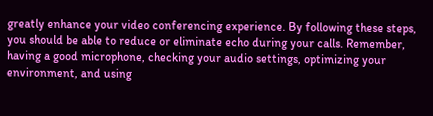greatly enhance your video conferencing experience. By following these steps, you should be able to reduce or eliminate echo during your calls. Remember, having a good microphone, checking your audio settings, optimizing your environment, and using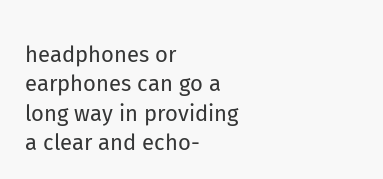headphones or earphones can go a long way in providing a clear and echo-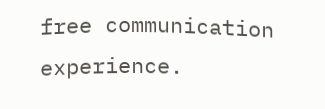free communication experience.